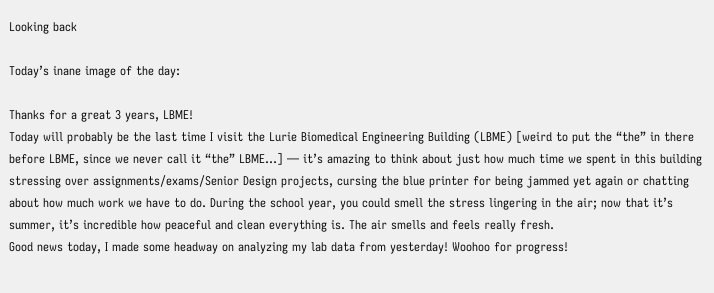Looking back

Today’s inane image of the day:

Thanks for a great 3 years, LBME!
Today will probably be the last time I visit the Lurie Biomedical Engineering Building (LBME) [weird to put the “the” in there before LBME, since we never call it “the” LBME…] — it’s amazing to think about just how much time we spent in this building stressing over assignments/exams/Senior Design projects, cursing the blue printer for being jammed yet again or chatting about how much work we have to do. During the school year, you could smell the stress lingering in the air; now that it’s summer, it’s incredible how peaceful and clean everything is. The air smells and feels really fresh.
Good news today, I made some headway on analyzing my lab data from yesterday! Woohoo for progress!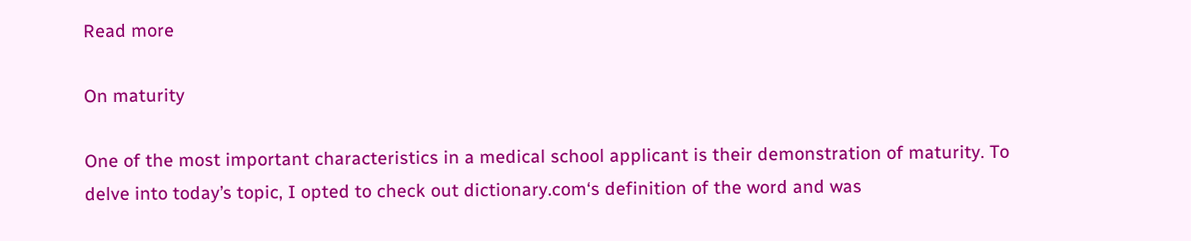Read more

On maturity

One of the most important characteristics in a medical school applicant is their demonstration of maturity. To delve into today’s topic, I opted to check out dictionary.com‘s definition of the word and was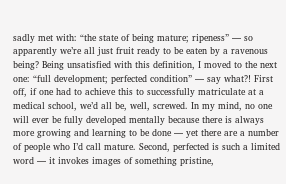sadly met with: “the state of being mature; ripeness” — so apparently we’re all just fruit ready to be eaten by a ravenous being? Being unsatisfied with this definition, I moved to the next one: “full development; perfected condition” — say what?! First off, if one had to achieve this to successfully matriculate at a medical school, we’d all be, well, screwed. In my mind, no one will ever be fully developed mentally because there is always more growing and learning to be done — yet there are a number of people who I’d call mature. Second, perfected is such a limited word — it invokes images of something pristine,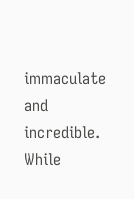immaculate and incredible. While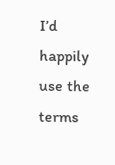I’d happily use the terms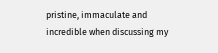pristine, immaculate and incredible when discussing my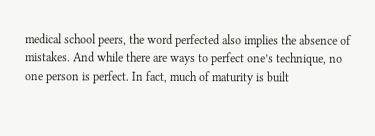medical school peers, the word perfected also implies the absence of mistakes. And while there are ways to perfect one’s technique, no one person is perfect. In fact, much of maturity is built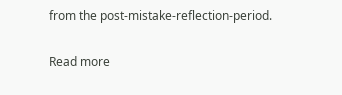from the post-mistake-reflection-period.

Read more